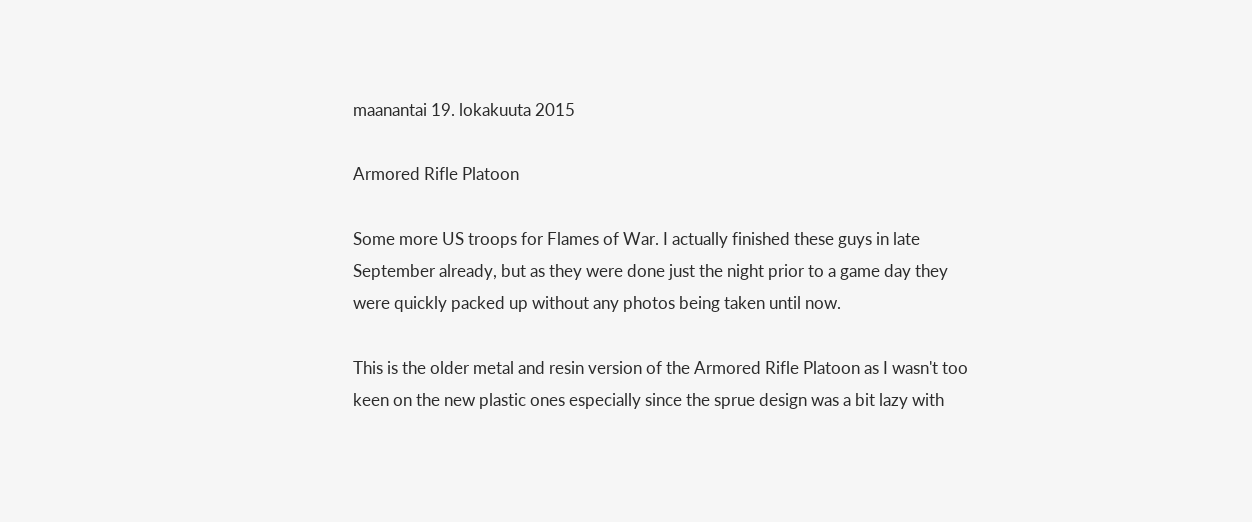maanantai 19. lokakuuta 2015

Armored Rifle Platoon

Some more US troops for Flames of War. I actually finished these guys in late September already, but as they were done just the night prior to a game day they were quickly packed up without any photos being taken until now.

This is the older metal and resin version of the Armored Rifle Platoon as I wasn't too keen on the new plastic ones especially since the sprue design was a bit lazy with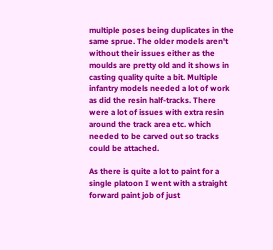multiple poses being duplicates in the same sprue. The older models aren't without their issues either as the moulds are pretty old and it shows in casting quality quite a bit. Multiple infantry models needed a lot of work as did the resin half-tracks. There were a lot of issues with extra resin around the track area etc. which needed to be carved out so tracks could be attached.

As there is quite a lot to paint for a single platoon I went with a straight forward paint job of just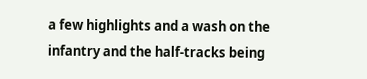a few highlights and a wash on the infantry and the half-tracks being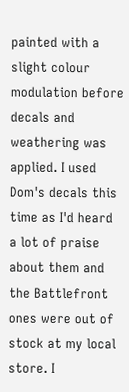painted with a slight colour modulation before decals and weathering was applied. I used Dom's decals this time as I'd heard a lot of praise about them and the Battlefront ones were out of stock at my local store. I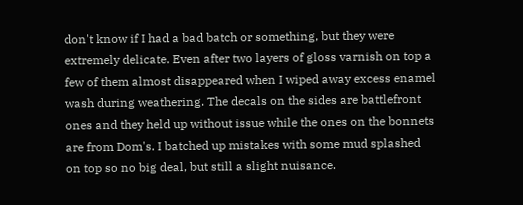don't know if I had a bad batch or something, but they were extremely delicate. Even after two layers of gloss varnish on top a few of them almost disappeared when I wiped away excess enamel wash during weathering. The decals on the sides are battlefront ones and they held up without issue while the ones on the bonnets are from Dom's. I batched up mistakes with some mud splashed on top so no big deal, but still a slight nuisance.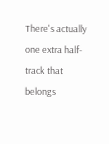There's actually one extra half-track that belongs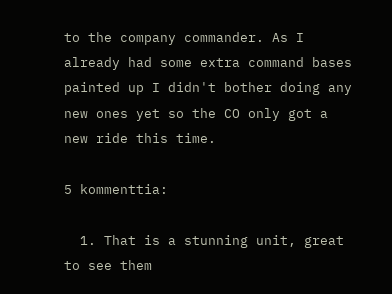to the company commander. As I already had some extra command bases painted up I didn't bother doing any new ones yet so the CO only got a new ride this time.

5 kommenttia:

  1. That is a stunning unit, great to see them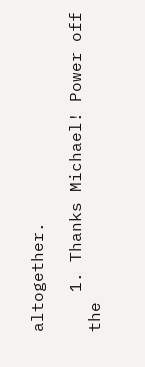altogether.

    1. Thanks Michael! Power off the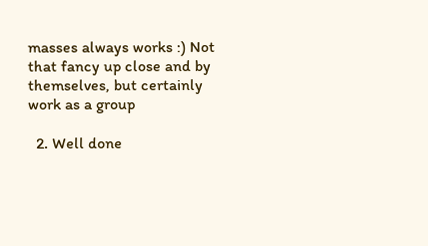masses always works :) Not that fancy up close and by themselves, but certainly work as a group

  2. Well done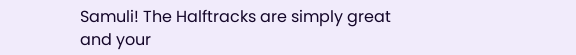Samuli! The Halftracks are simply great and your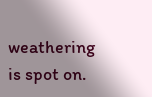weathering is spot on.